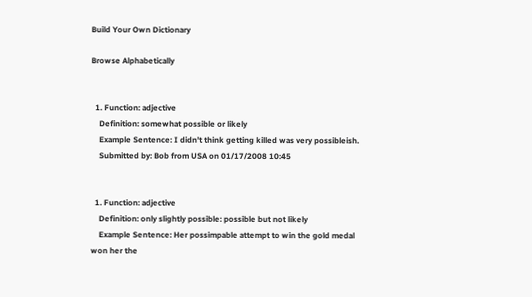Build Your Own Dictionary

Browse Alphabetically


  1. Function: adjective
    Definition: somewhat possible or likely
    Example Sentence: I didn't think getting killed was very possibleish.
    Submitted by: Bob from USA on 01/17/2008 10:45


  1. Function: adjective
    Definition: only slightly possible: possible but not likely
    Example Sentence: Her possimpable attempt to win the gold medal won her the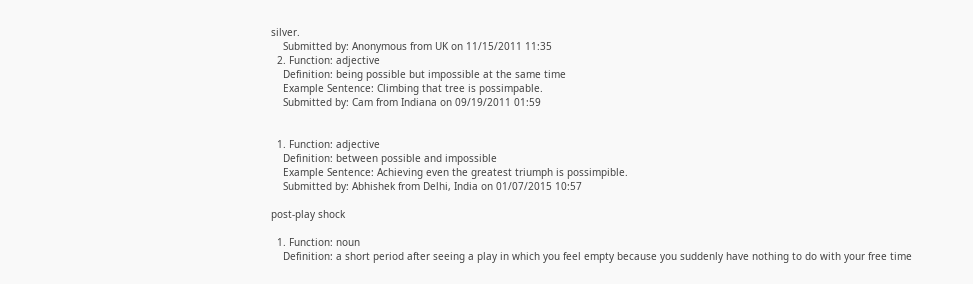silver.
    Submitted by: Anonymous from UK on 11/15/2011 11:35
  2. Function: adjective
    Definition: being possible but impossible at the same time
    Example Sentence: Climbing that tree is possimpable.
    Submitted by: Cam from Indiana on 09/19/2011 01:59


  1. Function: adjective
    Definition: between possible and impossible
    Example Sentence: Achieving even the greatest triumph is possimpible.
    Submitted by: Abhishek from Delhi, India on 01/07/2015 10:57

post-play shock

  1. Function: noun
    Definition: a short period after seeing a play in which you feel empty because you suddenly have nothing to do with your free time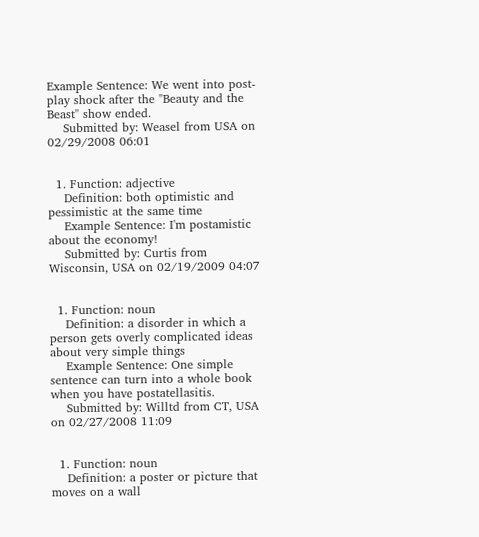Example Sentence: We went into post-play shock after the "Beauty and the Beast" show ended.
    Submitted by: Weasel from USA on 02/29/2008 06:01


  1. Function: adjective
    Definition: both optimistic and pessimistic at the same time
    Example Sentence: I'm postamistic about the economy!
    Submitted by: Curtis from Wisconsin, USA on 02/19/2009 04:07


  1. Function: noun
    Definition: a disorder in which a person gets overly complicated ideas about very simple things
    Example Sentence: One simple sentence can turn into a whole book when you have postatellasitis.
    Submitted by: Willtd from CT, USA on 02/27/2008 11:09


  1. Function: noun
    Definition: a poster or picture that moves on a wall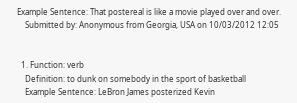Example Sentence: That postereal is like a movie played over and over.
    Submitted by: Anonymous from Georgia, USA on 10/03/2012 12:05


  1. Function: verb
    Definition: to dunk on somebody in the sport of basketball
    Example Sentence: LeBron James posterized Kevin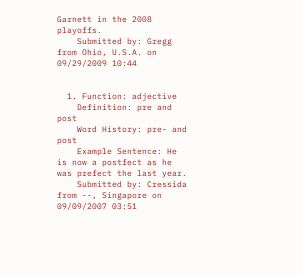Garnett in the 2008 playoffs.
    Submitted by: Gregg from Ohio, U.S.A. on 09/29/2009 10:44


  1. Function: adjective
    Definition: pre and post
    Word History: pre- and post
    Example Sentence: He is now a postfect as he was prefect the last year.
    Submitted by: Cressida from --, Singapore on 09/09/2007 03:51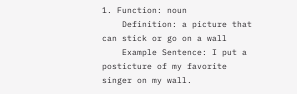1. Function: noun
    Definition: a picture that can stick or go on a wall
    Example Sentence: I put a posticture of my favorite singer on my wall.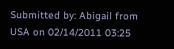Submitted by: Abigail from USA on 02/14/2011 03:25